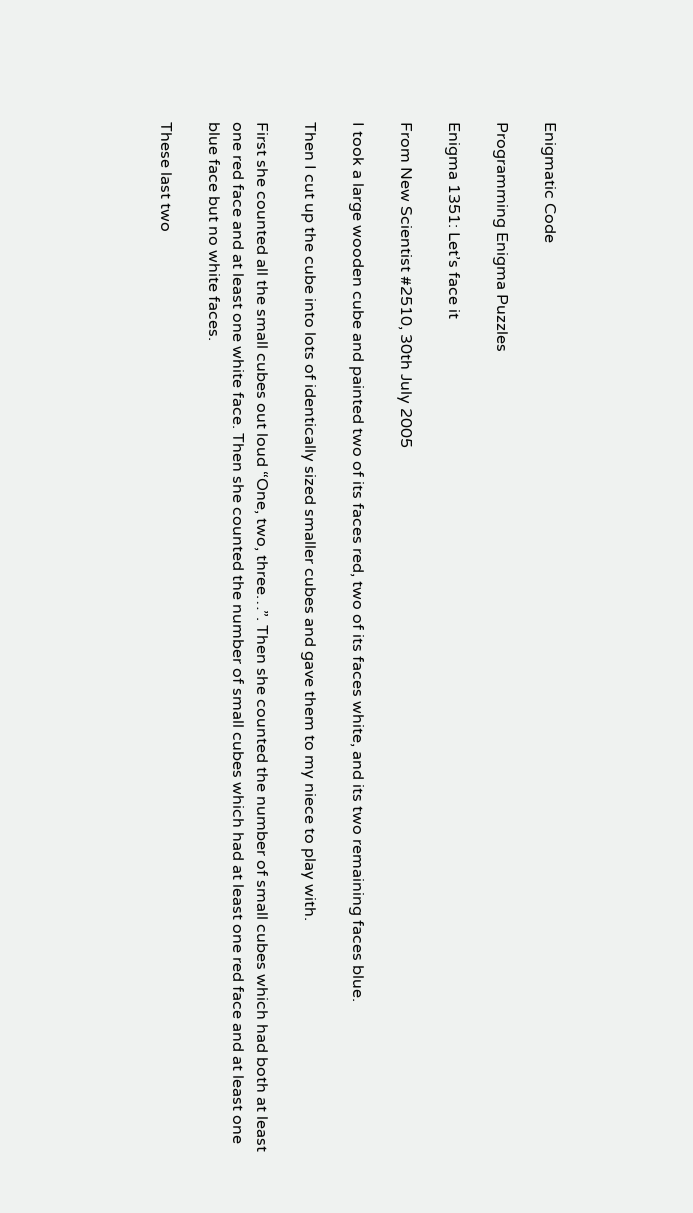Enigmatic Code

Programming Enigma Puzzles

Enigma 1351: Let’s face it

From New Scientist #2510, 30th July 2005

I took a large wooden cube and painted two of its faces red, two of its faces white, and its two remaining faces blue.

Then I cut up the cube into lots of identically sized smaller cubes and gave them to my niece to play with.

First she counted all the small cubes out loud “One, two, three…”. Then she counted the number of small cubes which had both at least one red face and at least one white face. Then she counted the number of small cubes which had at least one red face and at least one blue face but no white faces.

These last two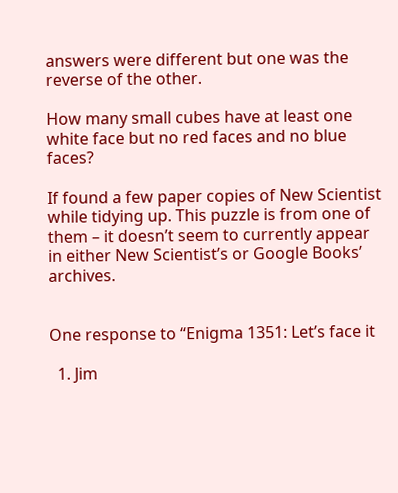answers were different but one was the reverse of the other.

How many small cubes have at least one white face but no red faces and no blue faces?

If found a few paper copies of New Scientist while tidying up. This puzzle is from one of them – it doesn’t seem to currently appear in either New Scientist’s or Google Books’ archives.


One response to “Enigma 1351: Let’s face it

  1. Jim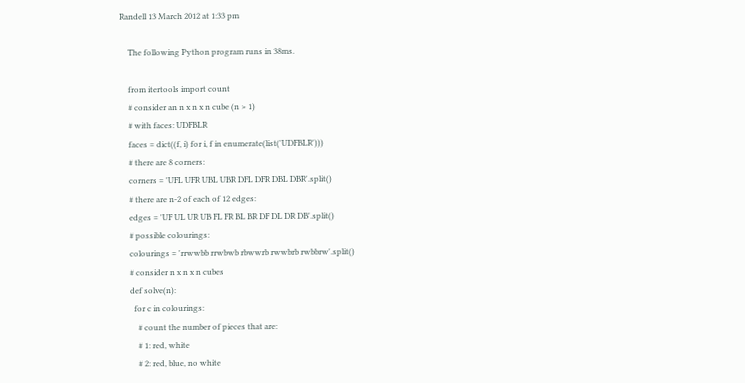Randell 13 March 2012 at 1:33 pm

    The following Python program runs in 38ms.

    from itertools import count
    # consider an n x n x n cube (n > 1)
    # with faces: UDFBLR
    faces = dict((f, i) for i, f in enumerate(list('UDFBLR')))
    # there are 8 corners:
    corners = 'UFL UFR UBL UBR DFL DFR DBL DBR'.split()
    # there are n-2 of each of 12 edges:
    edges = 'UF UL UR UB FL FR BL BR DF DL DR DB'.split()
    # possible colourings:
    colourings = 'rrwwbb rrwbwb rbwwrb rwwbrb rwbbrw'.split()
    # consider n x n x n cubes
    def solve(n):
      for c in colourings:
        # count the number of pieces that are:
        # 1: red, white
        # 2: red, blue, no white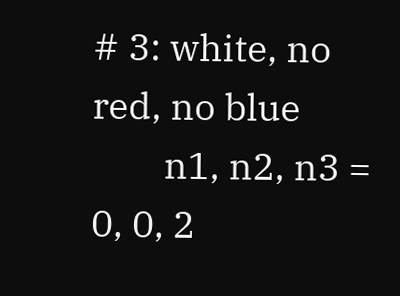# 3: white, no red, no blue
        n1, n2, n3 = 0, 0, 2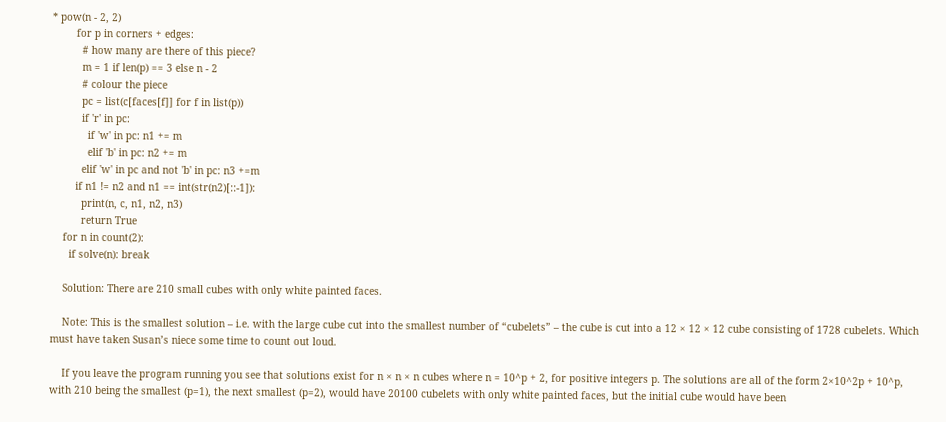* pow(n - 2, 2)
        for p in corners + edges:
          # how many are there of this piece?
          m = 1 if len(p) == 3 else n - 2
          # colour the piece
          pc = list(c[faces[f]] for f in list(p))
          if 'r' in pc:
            if 'w' in pc: n1 += m
            elif 'b' in pc: n2 += m
          elif 'w' in pc and not 'b' in pc: n3 +=m
        if n1 != n2 and n1 == int(str(n2)[::-1]):
          print(n, c, n1, n2, n3)
          return True
    for n in count(2):
      if solve(n): break

    Solution: There are 210 small cubes with only white painted faces.

    Note: This is the smallest solution – i.e. with the large cube cut into the smallest number of “cubelets” – the cube is cut into a 12 × 12 × 12 cube consisting of 1728 cubelets. Which must have taken Susan’s niece some time to count out loud.

    If you leave the program running you see that solutions exist for n × n × n cubes where n = 10^p + 2, for positive integers p. The solutions are all of the form 2×10^2p + 10^p, with 210 being the smallest (p=1), the next smallest (p=2), would have 20100 cubelets with only white painted faces, but the initial cube would have been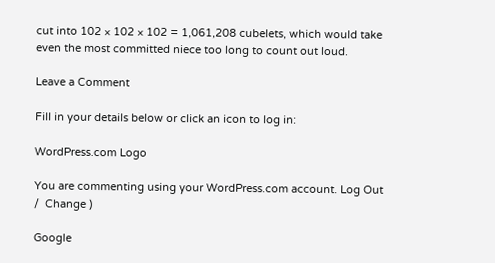cut into 102 × 102 × 102 = 1,061,208 cubelets, which would take even the most committed niece too long to count out loud.

Leave a Comment

Fill in your details below or click an icon to log in:

WordPress.com Logo

You are commenting using your WordPress.com account. Log Out /  Change )

Google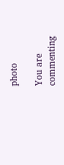photo

You are commenting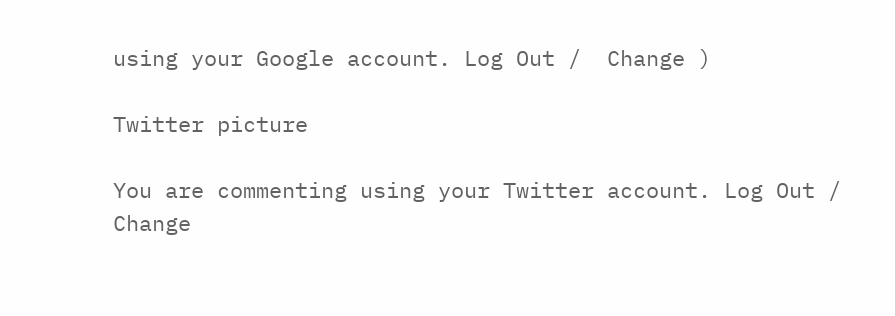using your Google account. Log Out /  Change )

Twitter picture

You are commenting using your Twitter account. Log Out /  Change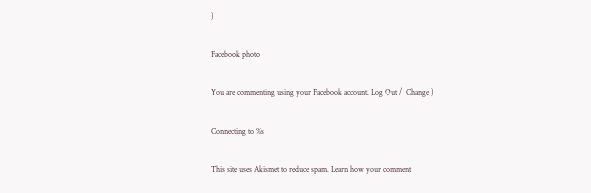)

Facebook photo

You are commenting using your Facebook account. Log Out /  Change )

Connecting to %s

This site uses Akismet to reduce spam. Learn how your comment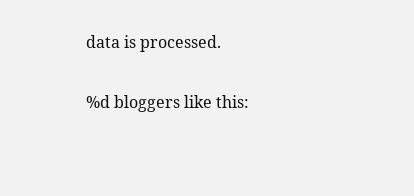data is processed.

%d bloggers like this: